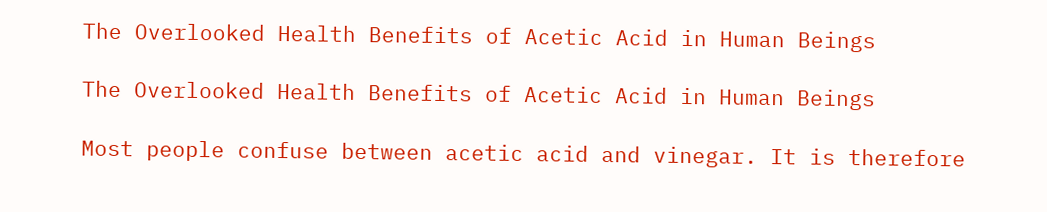The Overlooked Health Benefits of Acetic Acid in Human Beings

The Overlooked Health Benefits of Acetic Acid in Human Beings

Most people confuse between acetic acid and vinegar. It is therefore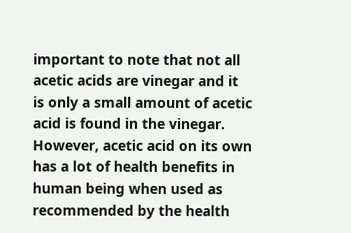important to note that not all acetic acids are vinegar and it is only a small amount of acetic acid is found in the vinegar. However, acetic acid on its own has a lot of health benefits in human being when used as recommended by the health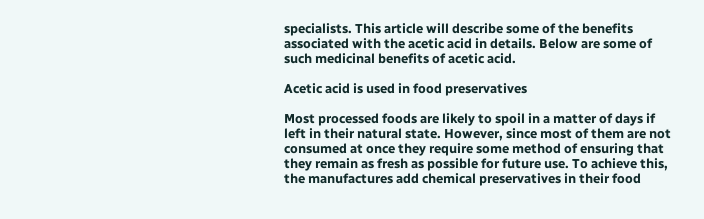specialists. This article will describe some of the benefits associated with the acetic acid in details. Below are some of such medicinal benefits of acetic acid.

Acetic acid is used in food preservatives

Most processed foods are likely to spoil in a matter of days if left in their natural state. However, since most of them are not consumed at once they require some method of ensuring that they remain as fresh as possible for future use. To achieve this, the manufactures add chemical preservatives in their food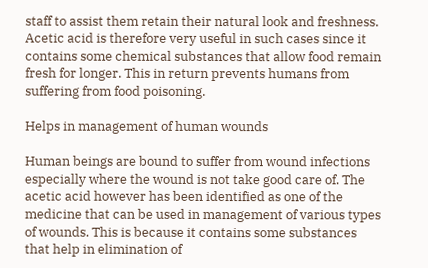staff to assist them retain their natural look and freshness. Acetic acid is therefore very useful in such cases since it contains some chemical substances that allow food remain fresh for longer. This in return prevents humans from suffering from food poisoning.

Helps in management of human wounds

Human beings are bound to suffer from wound infections especially where the wound is not take good care of. The acetic acid however has been identified as one of the medicine that can be used in management of various types of wounds. This is because it contains some substances that help in elimination of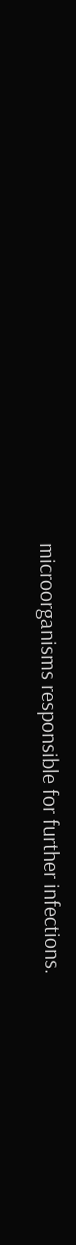microorganisms responsible for further infections.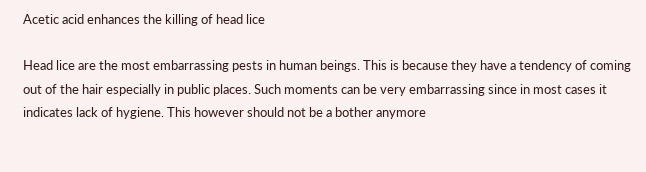Acetic acid enhances the killing of head lice

Head lice are the most embarrassing pests in human beings. This is because they have a tendency of coming out of the hair especially in public places. Such moments can be very embarrassing since in most cases it indicates lack of hygiene. This however should not be a bother anymore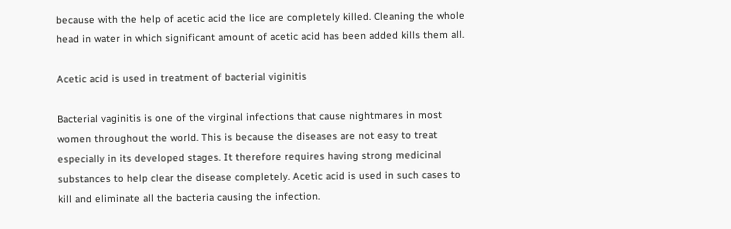because with the help of acetic acid the lice are completely killed. Cleaning the whole head in water in which significant amount of acetic acid has been added kills them all.

Acetic acid is used in treatment of bacterial viginitis

Bacterial vaginitis is one of the virginal infections that cause nightmares in most women throughout the world. This is because the diseases are not easy to treat especially in its developed stages. It therefore requires having strong medicinal substances to help clear the disease completely. Acetic acid is used in such cases to kill and eliminate all the bacteria causing the infection.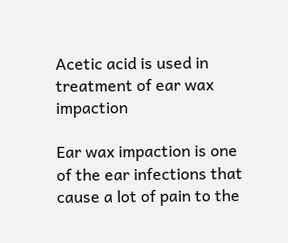Acetic acid is used in treatment of ear wax impaction

Ear wax impaction is one of the ear infections that cause a lot of pain to the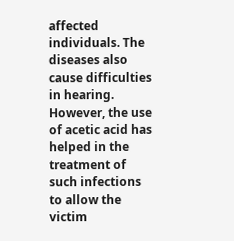affected individuals. The diseases also cause difficulties in hearing. However, the use of acetic acid has helped in the treatment of such infections to allow the victim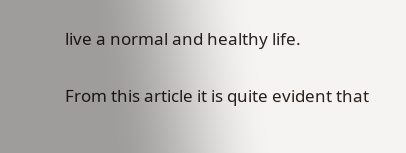live a normal and healthy life.

From this article it is quite evident that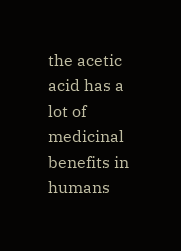the acetic acid has a lot of medicinal benefits in humans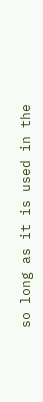so long as it is used in the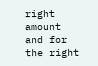right amount and for the right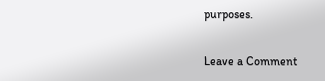purposes.

Leave a Comment